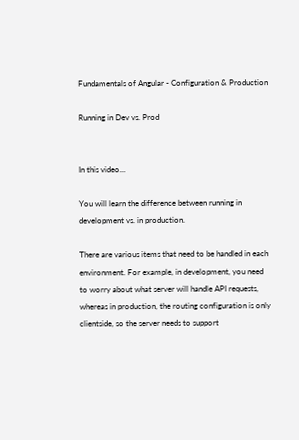Fundamentals of Angular - Configuration & Production

Running in Dev vs. Prod


In this video...

You will learn the difference between running in development vs. in production.

There are various items that need to be handled in each environment. For example, in development, you need to worry about what server will handle API requests, whereas in production, the routing configuration is only clientside, so the server needs to support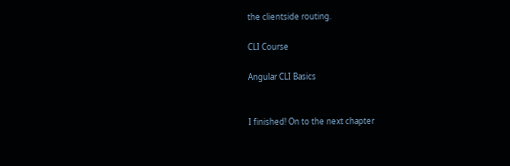the clientside routing.

CLI Course

Angular CLI Basics


I finished! On to the next chapter